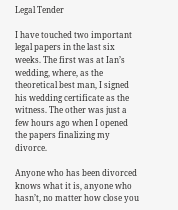Legal Tender

I have touched two important legal papers in the last six weeks. The first was at Ian’s wedding, where, as the theoretical best man, I signed his wedding certificate as the witness. The other was just a few hours ago when I opened the papers finalizing my divorce.

Anyone who has been divorced knows what it is, anyone who hasn’t, no matter how close you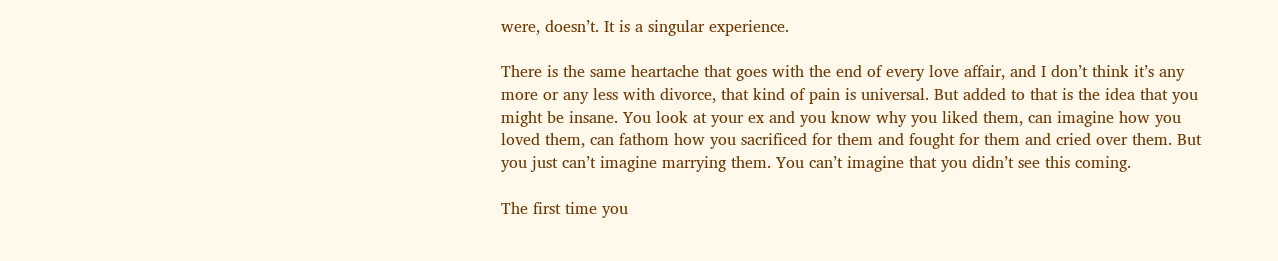were, doesn’t. It is a singular experience.

There is the same heartache that goes with the end of every love affair, and I don’t think it’s any more or any less with divorce, that kind of pain is universal. But added to that is the idea that you might be insane. You look at your ex and you know why you liked them, can imagine how you loved them, can fathom how you sacrificed for them and fought for them and cried over them. But you just can’t imagine marrying them. You can’t imagine that you didn’t see this coming.

The first time you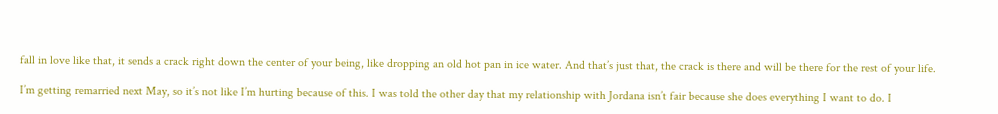fall in love like that, it sends a crack right down the center of your being, like dropping an old hot pan in ice water. And that’s just that, the crack is there and will be there for the rest of your life.

I’m getting remarried next May, so it’s not like I’m hurting because of this. I was told the other day that my relationship with Jordana isn’t fair because she does everything I want to do. I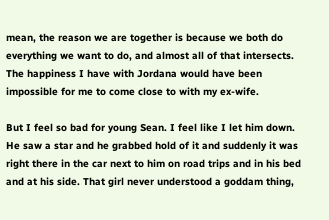mean, the reason we are together is because we both do everything we want to do, and almost all of that intersects. The happiness I have with Jordana would have been impossible for me to come close to with my ex-wife.

But I feel so bad for young Sean. I feel like I let him down. He saw a star and he grabbed hold of it and suddenly it was right there in the car next to him on road trips and in his bed and at his side. That girl never understood a goddam thing,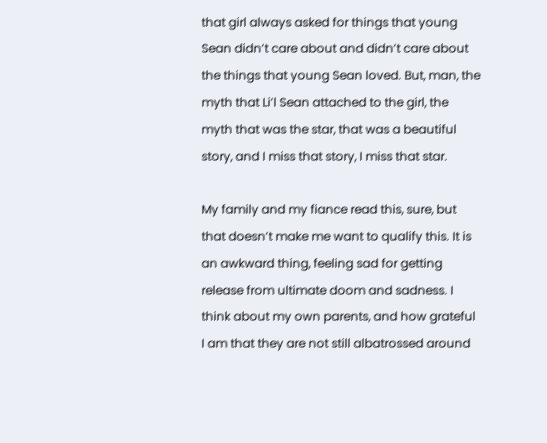that girl always asked for things that young Sean didn’t care about and didn’t care about the things that young Sean loved. But, man, the myth that Li’l Sean attached to the girl, the myth that was the star, that was a beautiful story, and I miss that story, I miss that star.

My family and my fiance read this, sure, but that doesn’t make me want to qualify this. It is an awkward thing, feeling sad for getting release from ultimate doom and sadness. I think about my own parents, and how grateful I am that they are not still albatrossed around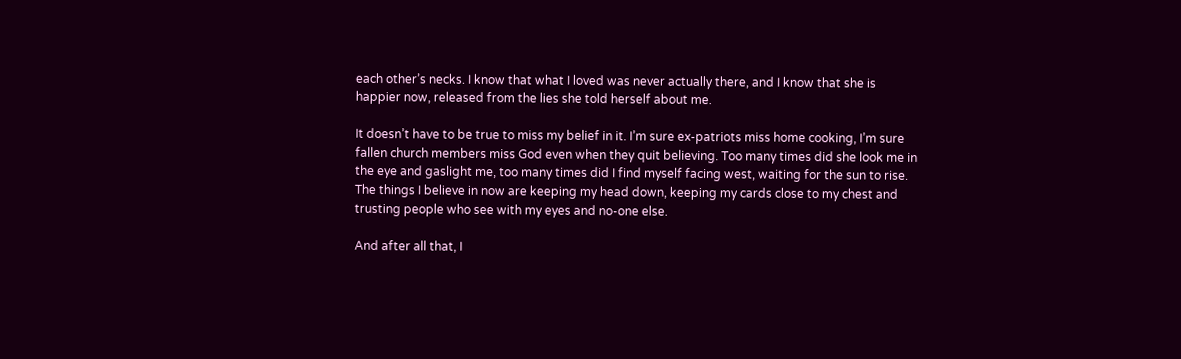each other’s necks. I know that what I loved was never actually there, and I know that she is happier now, released from the lies she told herself about me.

It doesn’t have to be true to miss my belief in it. I’m sure ex-patriots miss home cooking, I’m sure fallen church members miss God even when they quit believing. Too many times did she look me in the eye and gaslight me, too many times did I find myself facing west, waiting for the sun to rise. The things I believe in now are keeping my head down, keeping my cards close to my chest and trusting people who see with my eyes and no-one else.

And after all that, I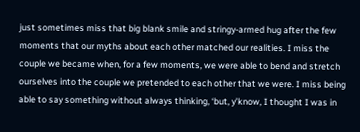just sometimes miss that big blank smile and stringy-armed hug after the few moments that our myths about each other matched our realities. I miss the couple we became when, for a few moments, we were able to bend and stretch ourselves into the couple we pretended to each other that we were. I miss being able to say something without always thinking, ‘but, y’know, I thought I was in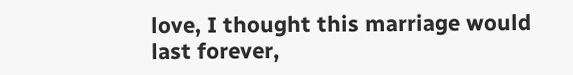love, I thought this marriage would last forever,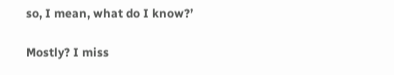so, I mean, what do I know?’

Mostly? I miss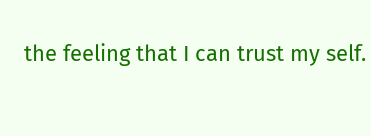the feeling that I can trust my self.